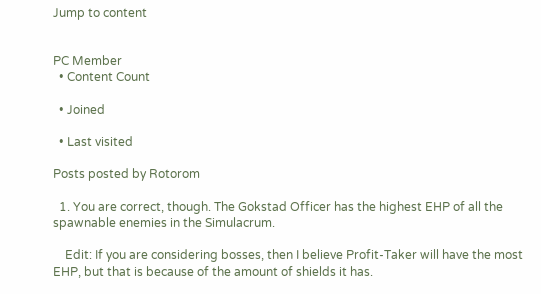Jump to content


PC Member
  • Content Count

  • Joined

  • Last visited

Posts posted by Rotorom

  1. You are correct, though. The Gokstad Officer has the highest EHP of all the spawnable enemies in the Simulacrum.

    Edit: If you are considering bosses, then I believe Profit-Taker will have the most EHP, but that is because of the amount of shields it has.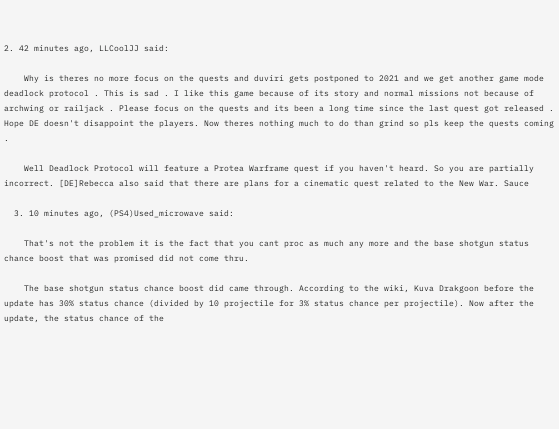2. 42 minutes ago, LLCoolJJ said:

    Why is theres no more focus on the quests and duviri gets postponed to 2021 and we get another game mode deadlock protocol . This is sad . I like this game because of its story and normal missions not because of archwing or railjack . Please focus on the quests and its been a long time since the last quest got released . Hope DE doesn't disappoint the players. Now theres nothing much to do than grind so pls keep the quests coming .

    Well Deadlock Protocol will feature a Protea Warframe quest if you haven't heard. So you are partially incorrect. [DE]Rebecca also said that there are plans for a cinematic quest related to the New War. Sauce

  3. 10 minutes ago, (PS4)Used_microwave said:

    That's not the problem it is the fact that you cant proc as much any more and the base shotgun status chance boost that was promised did not come thru.

    The base shotgun status chance boost did came through. According to the wiki, Kuva Drakgoon before the update has 30% status chance (divided by 10 projectile for 3% status chance per projectile). Now after the update, the status chance of the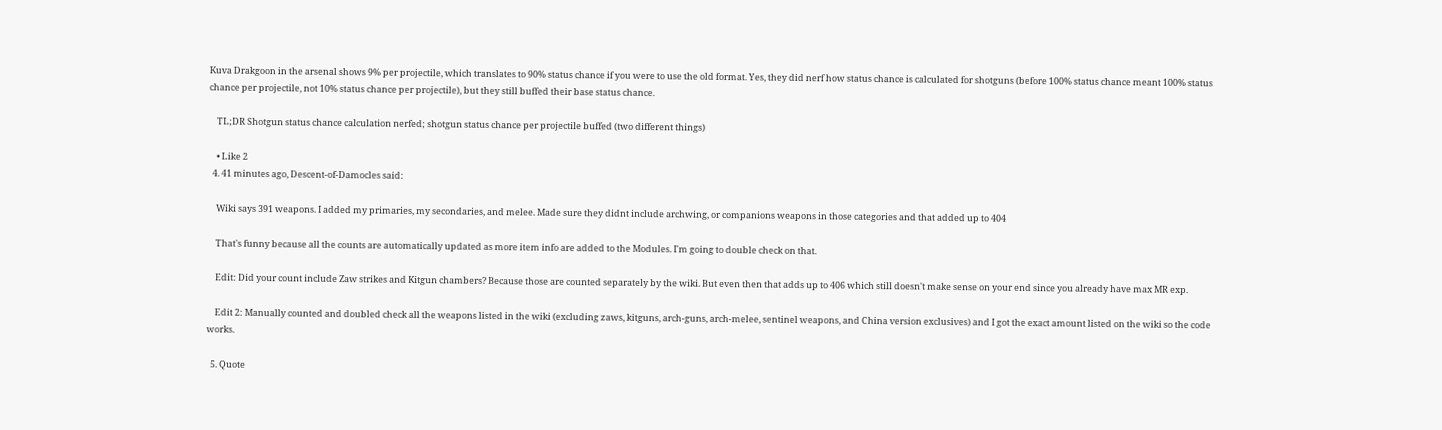Kuva Drakgoon in the arsenal shows 9% per projectile, which translates to 90% status chance if you were to use the old format. Yes, they did nerf how status chance is calculated for shotguns (before 100% status chance meant 100% status chance per projectile, not 10% status chance per projectile), but they still buffed their base status chance.

    TL;DR Shotgun status chance calculation nerfed; shotgun status chance per projectile buffed (two different things)

    • Like 2
  4. 41 minutes ago, Descent-of-Damocles said:

    Wiki says 391 weapons. I added my primaries, my secondaries, and melee. Made sure they didnt include archwing, or companions weapons in those categories and that added up to 404

    That's funny because all the counts are automatically updated as more item info are added to the Modules. I'm going to double check on that.

    Edit: Did your count include Zaw strikes and Kitgun chambers? Because those are counted separately by the wiki. But even then that adds up to 406 which still doesn't make sense on your end since you already have max MR exp.

    Edit 2: Manually counted and doubled check all the weapons listed in the wiki (excluding zaws, kitguns, arch-guns, arch-melee, sentinel weapons, and China version exclusives) and I got the exact amount listed on the wiki so the code works.

  5. Quote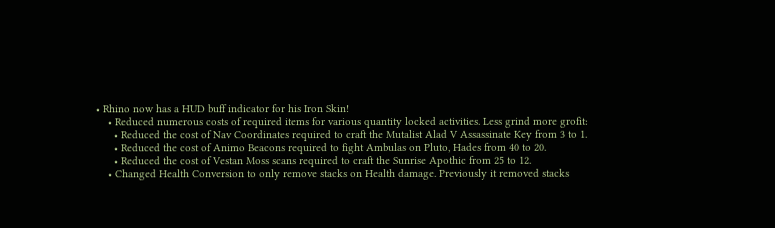• Rhino now has a HUD buff indicator for his Iron Skin!
    • Reduced numerous costs of required items for various quantity locked activities. Less grind more grofit:
      • Reduced the cost of Nav Coordinates required to craft the Mutalist Alad V Assassinate Key from 3 to 1.
      • Reduced the cost of Animo Beacons required to fight Ambulas on Pluto, Hades from 40 to 20.
      • Reduced the cost of Vestan Moss scans required to craft the Sunrise Apothic from 25 to 12.
    • Changed Health Conversion to only remove stacks on Health damage. Previously it removed stacks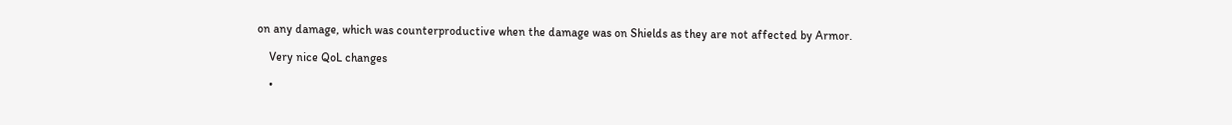on any damage, which was counterproductive when the damage was on Shields as they are not affected by Armor.

    Very nice QoL changes

    •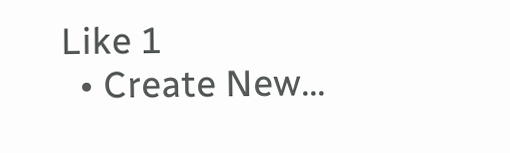Like 1
  • Create New...